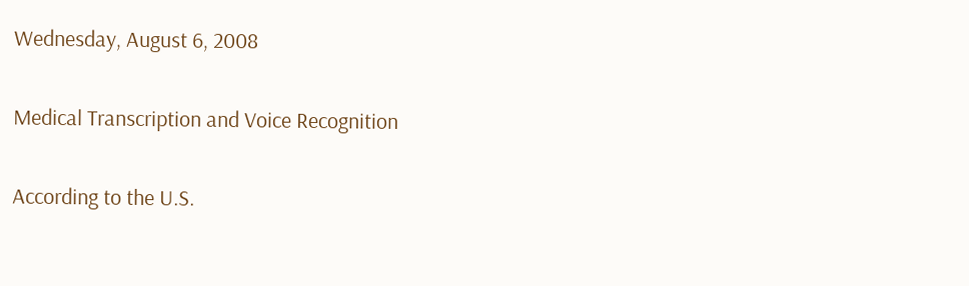Wednesday, August 6, 2008

Medical Transcription and Voice Recognition

According to the U.S.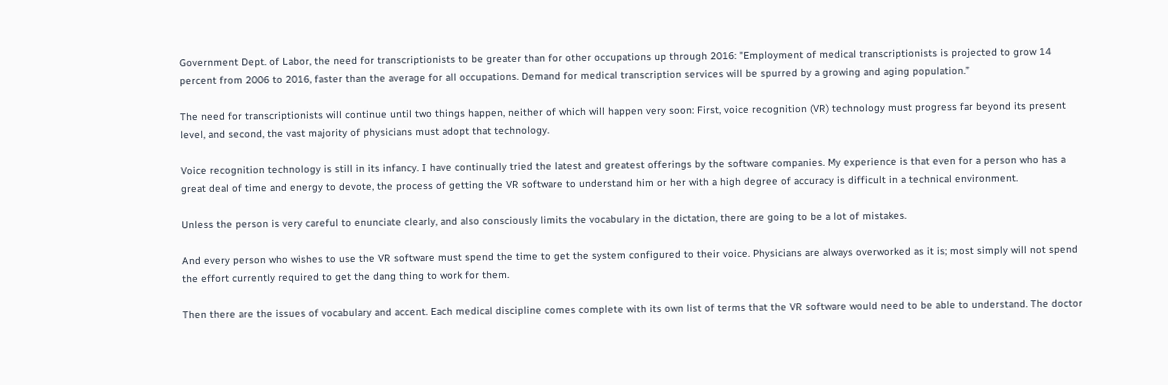Government Dept. of Labor, the need for transcriptionists to be greater than for other occupations up through 2016: "Employment of medical transcriptionists is projected to grow 14 percent from 2006 to 2016, faster than the average for all occupations. Demand for medical transcription services will be spurred by a growing and aging population.”

The need for transcriptionists will continue until two things happen, neither of which will happen very soon: First, voice recognition (VR) technology must progress far beyond its present level, and second, the vast majority of physicians must adopt that technology.

Voice recognition technology is still in its infancy. I have continually tried the latest and greatest offerings by the software companies. My experience is that even for a person who has a great deal of time and energy to devote, the process of getting the VR software to understand him or her with a high degree of accuracy is difficult in a technical environment.

Unless the person is very careful to enunciate clearly, and also consciously limits the vocabulary in the dictation, there are going to be a lot of mistakes.

And every person who wishes to use the VR software must spend the time to get the system configured to their voice. Physicians are always overworked as it is; most simply will not spend the effort currently required to get the dang thing to work for them.

Then there are the issues of vocabulary and accent. Each medical discipline comes complete with its own list of terms that the VR software would need to be able to understand. The doctor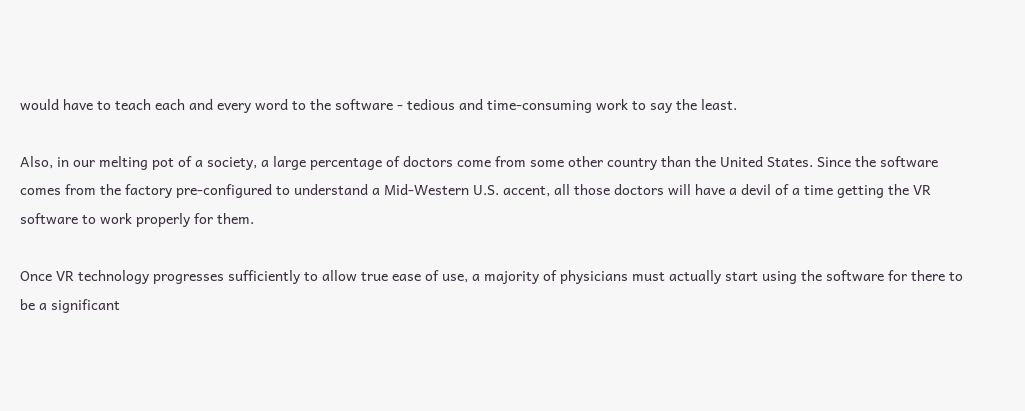would have to teach each and every word to the software - tedious and time-consuming work to say the least.

Also, in our melting pot of a society, a large percentage of doctors come from some other country than the United States. Since the software comes from the factory pre-configured to understand a Mid-Western U.S. accent, all those doctors will have a devil of a time getting the VR software to work properly for them.

Once VR technology progresses sufficiently to allow true ease of use, a majority of physicians must actually start using the software for there to be a significant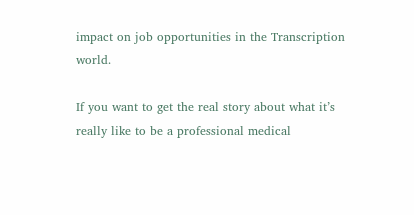impact on job opportunities in the Transcription world.

If you want to get the real story about what it’s really like to be a professional medical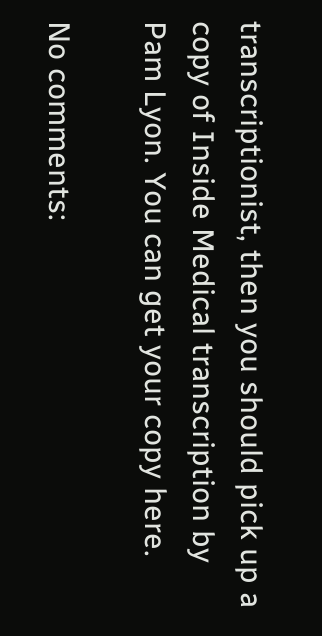transcriptionist, then you should pick up a copy of Inside Medical transcription by Pam Lyon. You can get your copy here.

No comments: